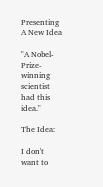Presenting A New Idea

"A Nobel-Prize-winning scientist had this idea."

The Idea:

I don't want to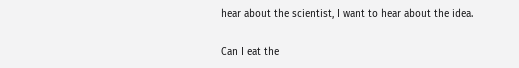hear about the scientist, I want to hear about the idea.

Can I eat the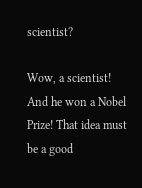scientist?

Wow, a scientist! And he won a Nobel Prize! That idea must be a good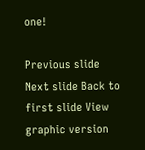one!

Previous slide Next slide Back to first slide View graphic version